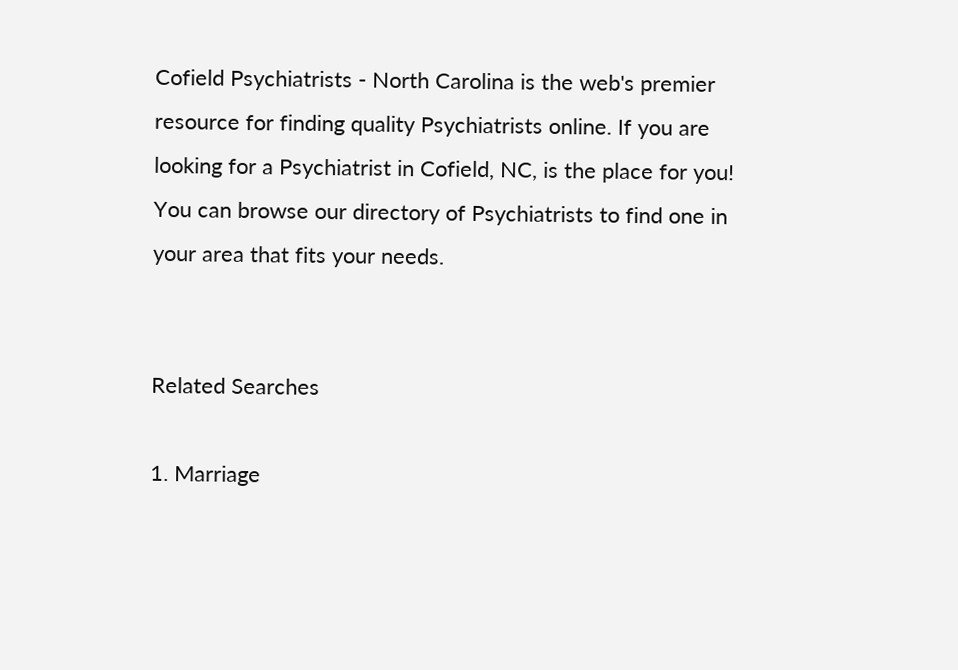Cofield Psychiatrists - North Carolina is the web's premier resource for finding quality Psychiatrists online. If you are looking for a Psychiatrist in Cofield, NC, is the place for you! You can browse our directory of Psychiatrists to find one in your area that fits your needs.


Related Searches

1. Marriage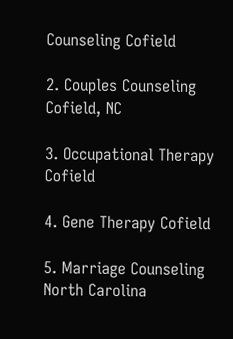Counseling Cofield

2. Couples Counseling Cofield, NC

3. Occupational Therapy Cofield

4. Gene Therapy Cofield

5. Marriage Counseling North Carolina